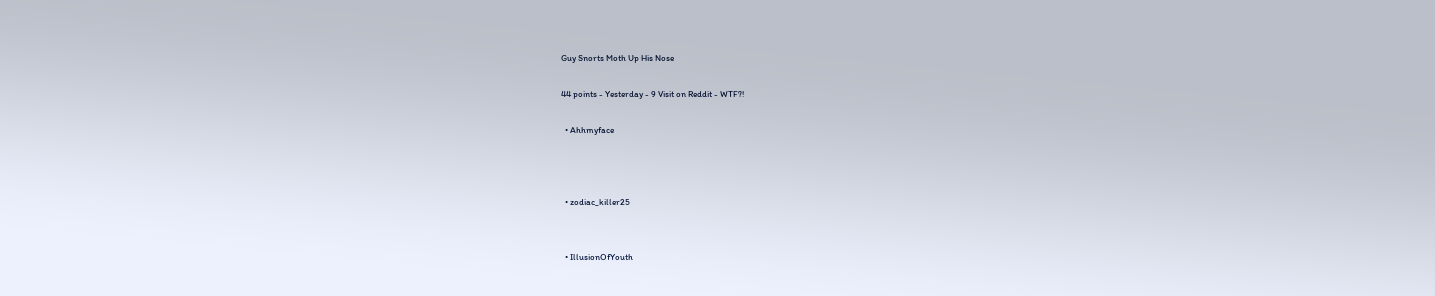Guy Snorts Moth Up His Nose

44 points - Yesterday - 9 Visit on Reddit - WTF?!

  • Ahhmyface



  • zodiac_killer25


  • IllusionOfYouth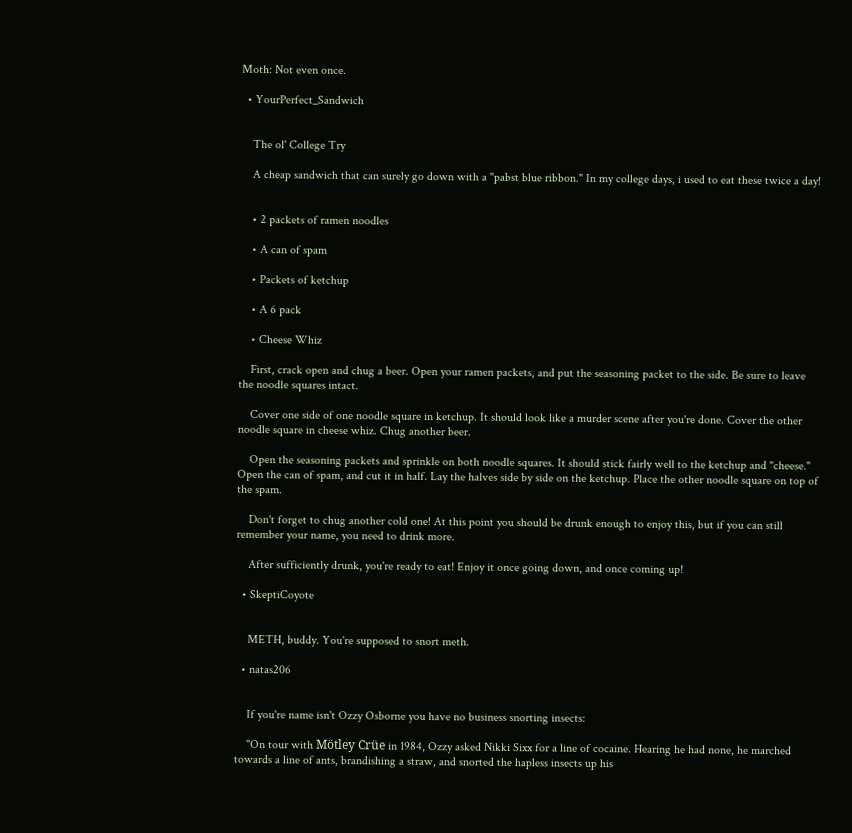Moth: Not even once.

  • YourPerfect_Sandwich


    The ol' College Try

    A cheap sandwich that can surely go down with a "pabst blue ribbon." In my college days, i used to eat these twice a day!


    • 2 packets of ramen noodles

    • A can of spam

    • Packets of ketchup

    • A 6 pack

    • Cheese Whiz

    First, crack open and chug a beer. Open your ramen packets, and put the seasoning packet to the side. Be sure to leave the noodle squares intact.

    Cover one side of one noodle square in ketchup. It should look like a murder scene after you're done. Cover the other noodle square in cheese whiz. Chug another beer.

    Open the seasoning packets and sprinkle on both noodle squares. It should stick fairly well to the ketchup and "cheese." Open the can of spam, and cut it in half. Lay the halves side by side on the ketchup. Place the other noodle square on top of the spam.

    Don't forget to chug another cold one! At this point you should be drunk enough to enjoy this, but if you can still remember your name, you need to drink more.

    After sufficiently drunk, you're ready to eat! Enjoy it once going down, and once coming up!

  • SkeptiCoyote


    METH, buddy. You're supposed to snort meth.

  • natas206


    If you're name isn't Ozzy Osborne you have no business snorting insects:

    "On tour with Mötley Crüe in 1984, Ozzy asked Nikki Sixx for a line of cocaine. Hearing he had none, he marched towards a line of ants, brandishing a straw, and snorted the hapless insects up his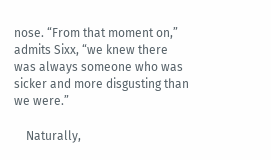nose. “From that moment on,” admits Sixx, “we knew there was always someone who was sicker and more disgusting than we were.”

    Naturally,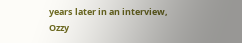years later in an interview, Ozzy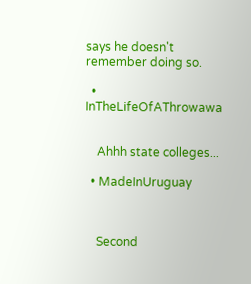says he doesn't remember doing so.

  • InTheLifeOfAThrowawa


    Ahhh state colleges...

  • MadeInUruguay



    Second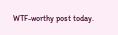WTF-worthy post today.